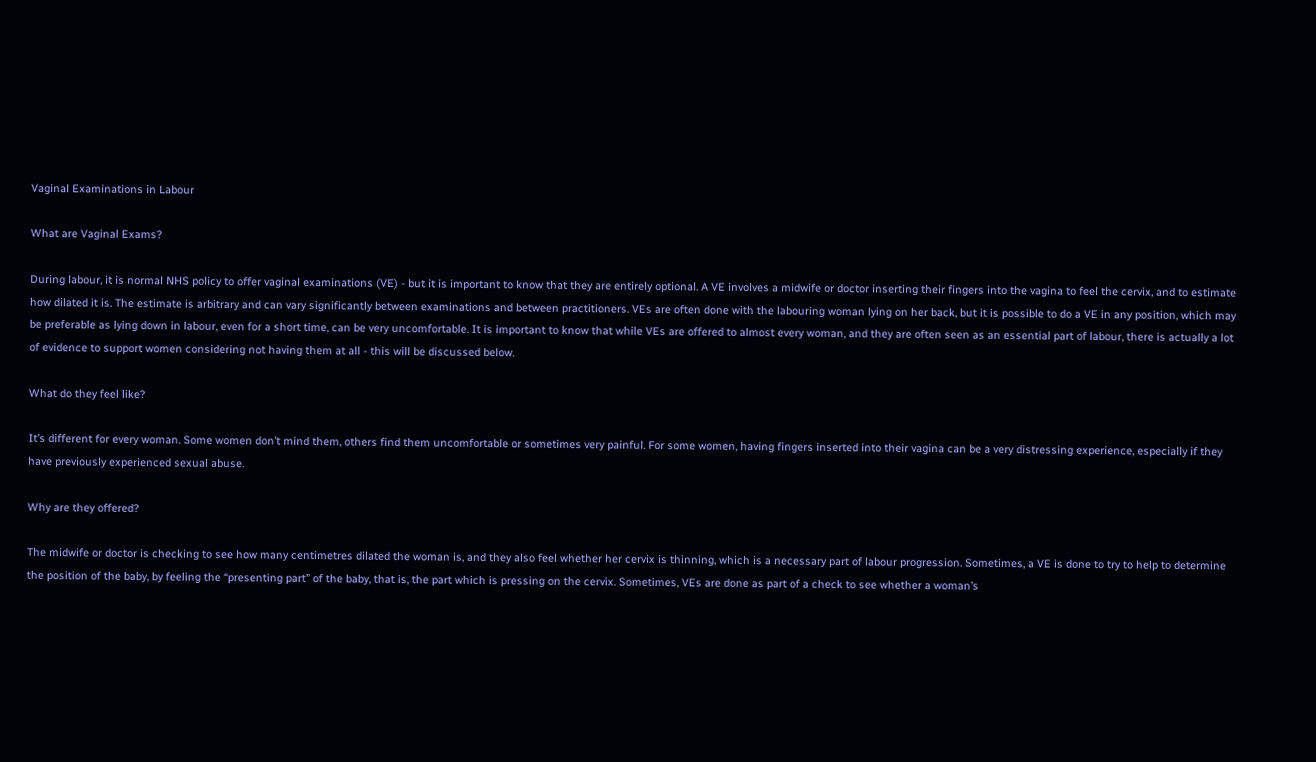Vaginal Examinations in Labour

What are Vaginal Exams?

During labour, it is normal NHS policy to offer vaginal examinations (VE) - but it is important to know that they are entirely optional. A VE involves a midwife or doctor inserting their fingers into the vagina to feel the cervix, and to estimate how dilated it is. The estimate is arbitrary and can vary significantly between examinations and between practitioners. VEs are often done with the labouring woman lying on her back, but it is possible to do a VE in any position, which may be preferable as lying down in labour, even for a short time, can be very uncomfortable. It is important to know that while VEs are offered to almost every woman, and they are often seen as an essential part of labour, there is actually a lot of evidence to support women considering not having them at all - this will be discussed below.

What do they feel like?

It’s different for every woman. Some women don’t mind them, others find them uncomfortable or sometimes very painful. For some women, having fingers inserted into their vagina can be a very distressing experience, especially if they have previously experienced sexual abuse.

Why are they offered?

The midwife or doctor is checking to see how many centimetres dilated the woman is, and they also feel whether her cervix is thinning, which is a necessary part of labour progression. Sometimes, a VE is done to try to help to determine the position of the baby, by feeling the “presenting part” of the baby, that is, the part which is pressing on the cervix. Sometimes, VEs are done as part of a check to see whether a woman’s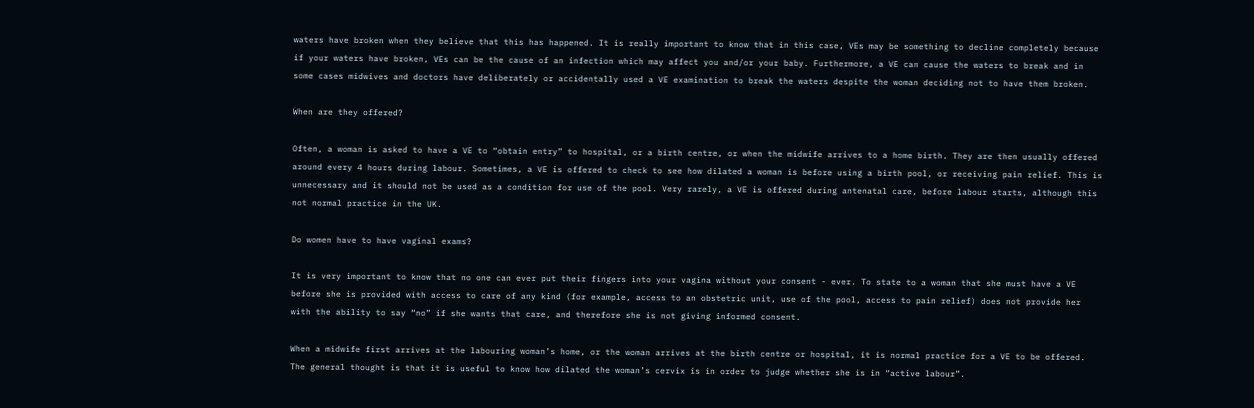waters have broken when they believe that this has happened. It is really important to know that in this case, VEs may be something to decline completely because if your waters have broken, VEs can be the cause of an infection which may affect you and/or your baby. Furthermore, a VE can cause the waters to break and in some cases midwives and doctors have deliberately or accidentally used a VE examination to break the waters despite the woman deciding not to have them broken.

When are they offered?

Often, a woman is asked to have a VE to “obtain entry” to hospital, or a birth centre, or when the midwife arrives to a home birth. They are then usually offered around every 4 hours during labour. Sometimes, a VE is offered to check to see how dilated a woman is before using a birth pool, or receiving pain relief. This is unnecessary and it should not be used as a condition for use of the pool. Very rarely, a VE is offered during antenatal care, before labour starts, although this not normal practice in the UK.

Do women have to have vaginal exams?

It is very important to know that no one can ever put their fingers into your vagina without your consent - ever. To state to a woman that she must have a VE before she is provided with access to care of any kind (for example, access to an obstetric unit, use of the pool, access to pain relief) does not provide her with the ability to say “no” if she wants that care, and therefore she is not giving informed consent.

When a midwife first arrives at the labouring woman’s home, or the woman arrives at the birth centre or hospital, it is normal practice for a VE to be offered. The general thought is that it is useful to know how dilated the woman’s cervix is in order to judge whether she is in “active labour”.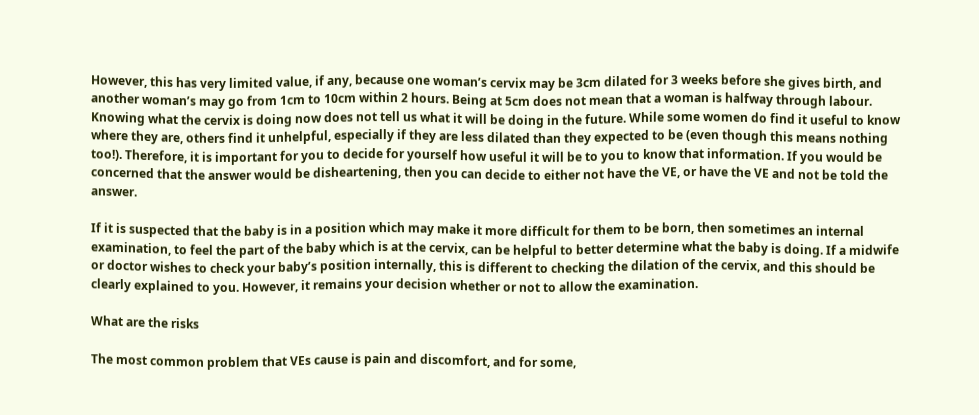However, this has very limited value, if any, because one woman’s cervix may be 3cm dilated for 3 weeks before she gives birth, and another woman’s may go from 1cm to 10cm within 2 hours. Being at 5cm does not mean that a woman is halfway through labour. Knowing what the cervix is doing now does not tell us what it will be doing in the future. While some women do find it useful to know where they are, others find it unhelpful, especially if they are less dilated than they expected to be (even though this means nothing too!). Therefore, it is important for you to decide for yourself how useful it will be to you to know that information. If you would be concerned that the answer would be disheartening, then you can decide to either not have the VE, or have the VE and not be told the answer.

If it is suspected that the baby is in a position which may make it more difficult for them to be born, then sometimes an internal examination, to feel the part of the baby which is at the cervix, can be helpful to better determine what the baby is doing. If a midwife or doctor wishes to check your baby’s position internally, this is different to checking the dilation of the cervix, and this should be clearly explained to you. However, it remains your decision whether or not to allow the examination.

What are the risks

The most common problem that VEs cause is pain and discomfort, and for some,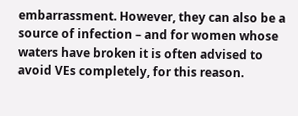embarrassment. However, they can also be a source of infection – and for women whose waters have broken it is often advised to avoid VEs completely, for this reason.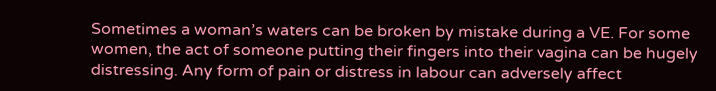Sometimes a woman’s waters can be broken by mistake during a VE. For some women, the act of someone putting their fingers into their vagina can be hugely distressing. Any form of pain or distress in labour can adversely affect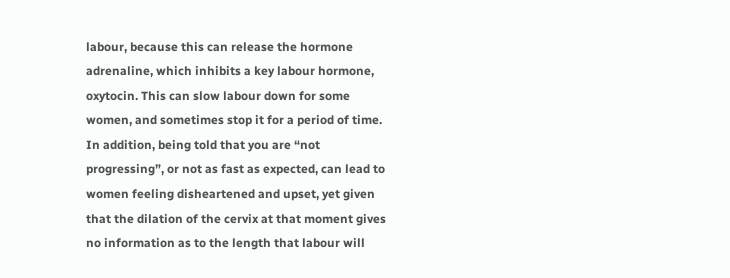labour, because this can release the hormone adrenaline, which inhibits a key labour hormone, oxytocin. This can slow labour down for some women, and sometimes stop it for a period of time. In addition, being told that you are “not progressing”, or not as fast as expected, can lead to women feeling disheartened and upset, yet given that the dilation of the cervix at that moment gives no information as to the length that labour will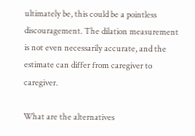ultimately be, this could be a pointless discouragement. The dilation measurement is not even necessarily accurate, and the estimate can differ from caregiver to caregiver.

What are the alternatives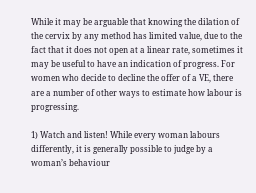While it may be arguable that knowing the dilation of the cervix by any method has limited value, due to the fact that it does not open at a linear rate, sometimes it may be useful to have an indication of progress. For women who decide to decline the offer of a VE, there are a number of other ways to estimate how labour is progressing.

1) Watch and listen! While every woman labours differently, it is generally possible to judge by a woman’s behaviour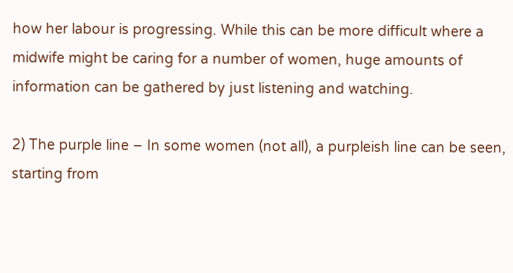how her labour is progressing. While this can be more difficult where a midwife might be caring for a number of women, huge amounts of information can be gathered by just listening and watching.

2) The purple line – In some women (not all), a purpleish line can be seen, starting from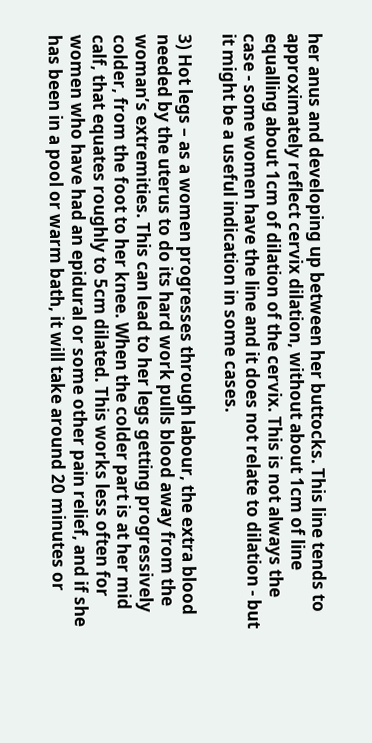her anus and developing up between her buttocks. This line tends to approximately reflect cervix dilation, without about 1cm of line equalling about 1cm of dilation of the cervix. This is not always the case - some women have the line and it does not relate to dilation - but it might be a useful indication in some cases.

3) Hot legs – as a women progresses through labour, the extra blood needed by the uterus to do its hard work pulls blood away from the woman’s extremities. This can lead to her legs getting progressively colder, from the foot to her knee. When the colder part is at her mid calf, that equates roughly to 5cm dilated. This works less often for women who have had an epidural or some other pain relief, and if she has been in a pool or warm bath, it will take around 20 minutes or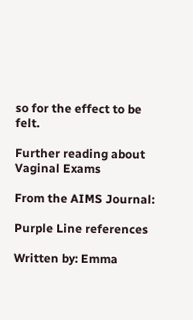so for the effect to be felt.

Further reading about Vaginal Exams

From the AIMS Journal:

Purple Line references

Written by: Emma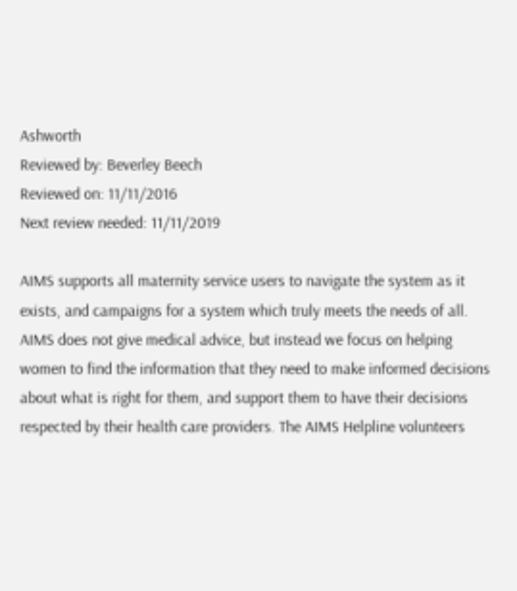Ashworth
Reviewed by: Beverley Beech
Reviewed on: 11/11/2016
Next review needed: 11/11/2019

AIMS supports all maternity service users to navigate the system as it exists, and campaigns for a system which truly meets the needs of all. AIMS does not give medical advice, but instead we focus on helping women to find the information that they need to make informed decisions about what is right for them, and support them to have their decisions respected by their health care providers. The AIMS Helpline volunteers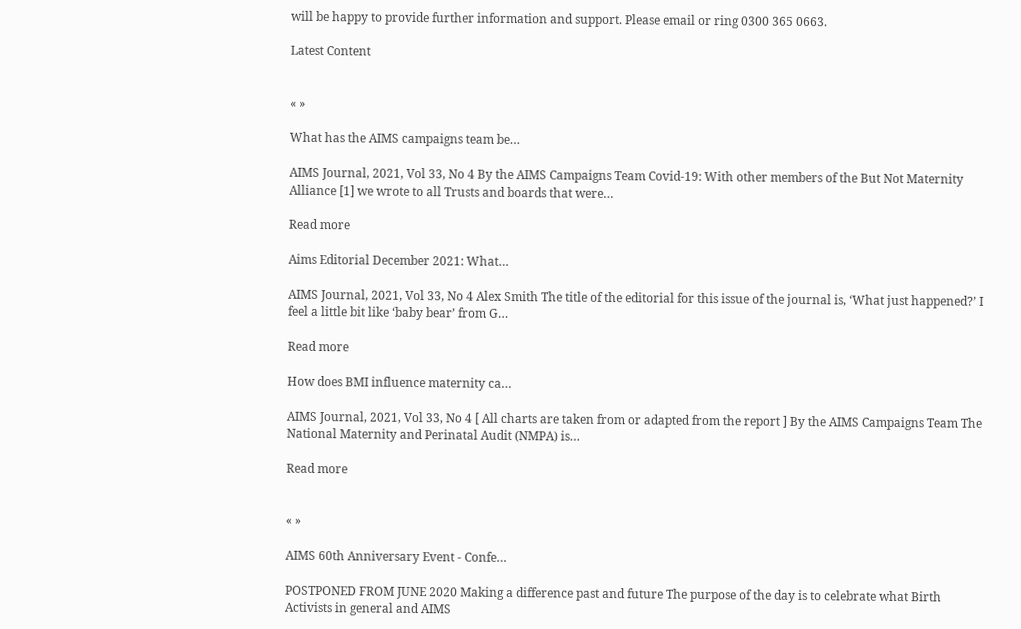will be happy to provide further information and support. Please email or ring 0300 365 0663.

Latest Content


« »

What has the AIMS campaigns team be…

AIMS Journal, 2021, Vol 33, No 4 By the AIMS Campaigns Team Covid-19: With other members of the But Not Maternity Alliance [1] we wrote to all Trusts and boards that were…

Read more

Aims Editorial December 2021: What…

AIMS Journal, 2021, Vol 33, No 4 Alex Smith The title of the editorial for this issue of the journal is, ‘What just happened?’ I feel a little bit like ‘baby bear’ from G…

Read more

How does BMI influence maternity ca…

AIMS Journal, 2021, Vol 33, No 4 [ All charts are taken from or adapted from the report ] By the AIMS Campaigns Team The National Maternity and Perinatal Audit (NMPA) is…

Read more


« »

AIMS 60th Anniversary Event - Confe…

POSTPONED FROM JUNE 2020 Making a difference past and future The purpose of the day is to celebrate what Birth Activists in general and AIMS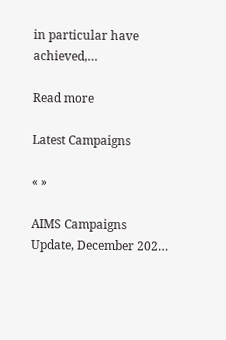in particular have achieved,…

Read more

Latest Campaigns

« »

AIMS Campaigns Update, December 202…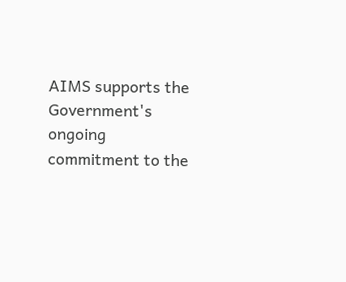AIMS supports the Government's ongoing commitment to the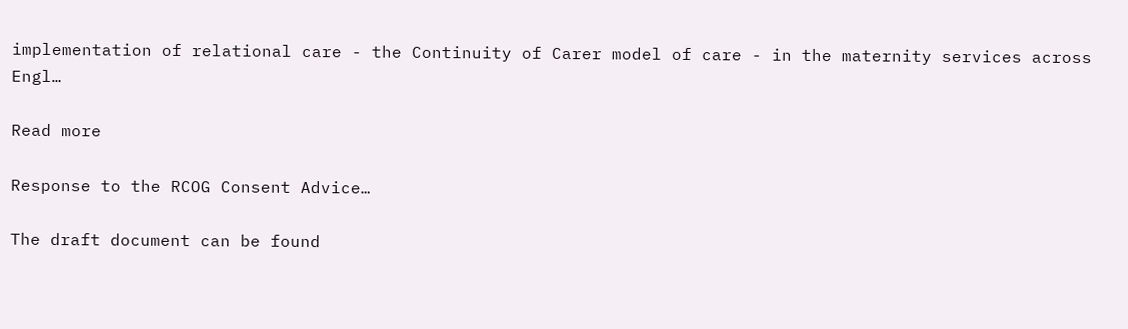implementation of relational care - the Continuity of Carer model of care - in the maternity services across Engl…

Read more

Response to the RCOG Consent Advice…

The draft document can be found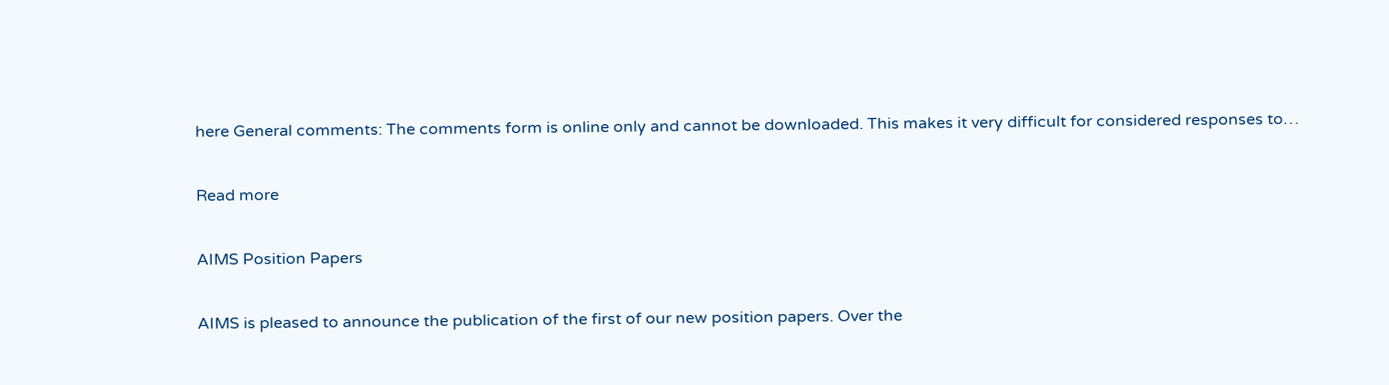here General comments: The comments form is online only and cannot be downloaded. This makes it very difficult for considered responses to…

Read more

AIMS Position Papers

AIMS is pleased to announce the publication of the first of our new position papers. Over the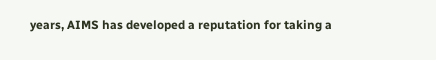years, AIMS has developed a reputation for taking a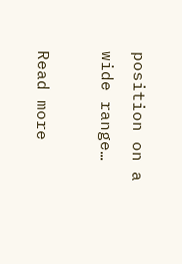position on a wide range…

Read more